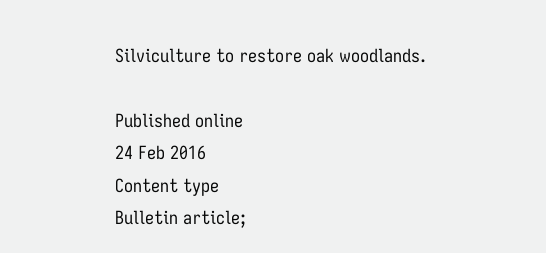Silviculture to restore oak woodlands.

Published online
24 Feb 2016
Content type
Bulletin article;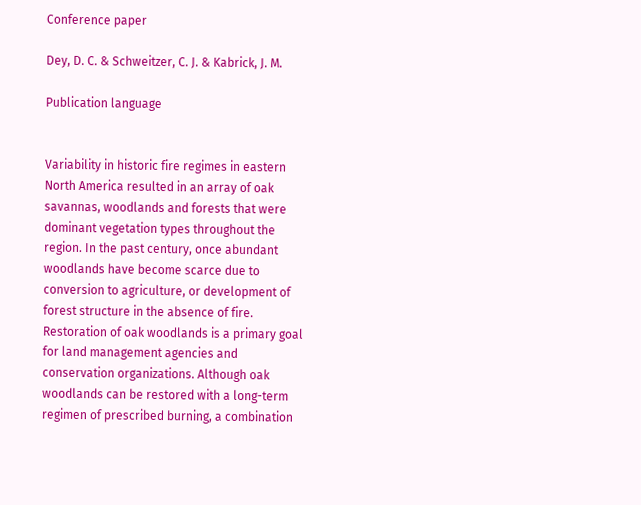Conference paper

Dey, D. C. & Schweitzer, C. J. & Kabrick, J. M.

Publication language


Variability in historic fire regimes in eastern North America resulted in an array of oak savannas, woodlands and forests that were dominant vegetation types throughout the region. In the past century, once abundant woodlands have become scarce due to conversion to agriculture, or development of forest structure in the absence of fire. Restoration of oak woodlands is a primary goal for land management agencies and conservation organizations. Although oak woodlands can be restored with a long-term regimen of prescribed burning, a combination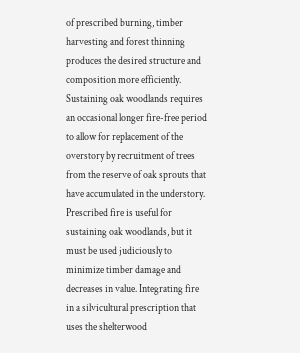of prescribed burning, timber harvesting and forest thinning produces the desired structure and composition more efficiently. Sustaining oak woodlands requires an occasional longer fire-free period to allow for replacement of the overstory by recruitment of trees from the reserve of oak sprouts that have accumulated in the understory. Prescribed fire is useful for sustaining oak woodlands, but it must be used judiciously to minimize timber damage and decreases in value. Integrating fire in a silvicultural prescription that uses the shelterwood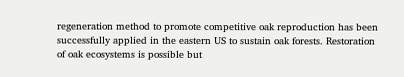regeneration method to promote competitive oak reproduction has been successfully applied in the eastern US to sustain oak forests. Restoration of oak ecosystems is possible but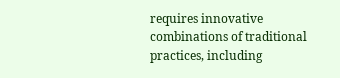requires innovative combinations of traditional practices, including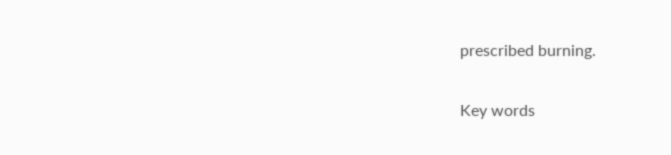prescribed burning.

Key words